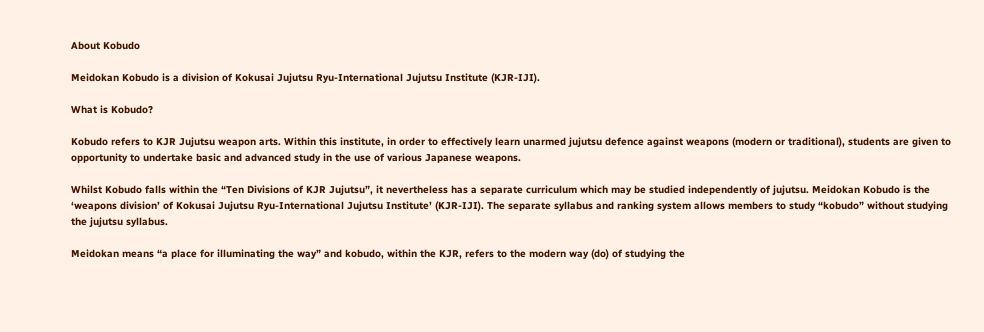About Kobudo

Meidokan Kobudo is a division of Kokusai Jujutsu Ryu-International Jujutsu Institute (KJR-IJI).

What is Kobudo?

Kobudo refers to KJR Jujutsu weapon arts. Within this institute, in order to effectively learn unarmed jujutsu defence against weapons (modern or traditional), students are given to opportunity to undertake basic and advanced study in the use of various Japanese weapons.

Whilst Kobudo falls within the “Ten Divisions of KJR Jujutsu”, it nevertheless has a separate curriculum which may be studied independently of jujutsu. Meidokan Kobudo is the ‘weapons division’ of Kokusai Jujutsu Ryu-International Jujutsu Institute’ (KJR-IJI). The separate syllabus and ranking system allows members to study “kobudo” without studying the jujutsu syllabus.

Meidokan means “a place for illuminating the way” and kobudo, within the KJR, refers to the modern way (do) of studying the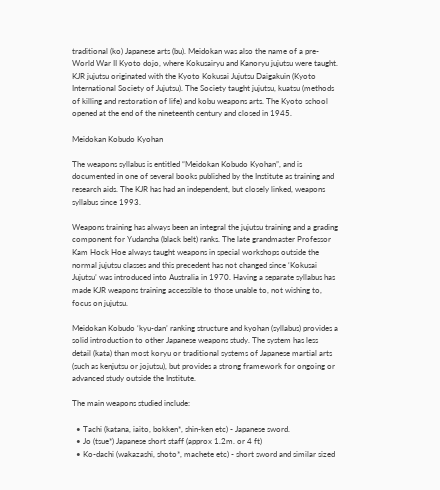traditional (ko) Japanese arts (bu). Meidokan was also the name of a pre-World War II Kyoto dojo, where Kokusairyu and Kanoryu jujutsu were taught. KJR jujutsu originated with the Kyoto Kokusai Jujutsu Daigakuin (Kyoto International Society of Jujutsu). The Society taught jujutsu, kuatsu (methods of killing and restoration of life) and kobu weapons arts. The Kyoto school opened at the end of the nineteenth century and closed in 1945.

Meidokan Kobudo Kyohan

The weapons syllabus is entitled “Meidokan Kobudo Kyohan”, and is documented in one of several books published by the Institute as training and research aids. The KJR has had an independent, but closely linked, weapons syllabus since 1993.

Weapons training has always been an integral the jujutsu training and a grading component for Yudansha (black belt) ranks. The late grandmaster Professor Kam Hock Hoe always taught weapons in special workshops outside the normal jujutsu classes and this precedent has not changed since ‘Kokusai Jujutsu’ was introduced into Australia in 1970. Having a separate syllabus has made KJR weapons training accessible to those unable to, not wishing to, focus on jujutsu.

Meidokan Kobudo ‘kyu-dan’ ranking structure and kyohan (syllabus) provides a solid introduction to other Japanese weapons study. The system has less detail (kata) than most koryu or traditional systems of Japanese martial arts (such as kenjutsu or jojutsu), but provides a strong framework for ongoing or advanced study outside the Institute.

The main weapons studied include:

  • Tachi (katana, iaito, bokken*, shin-ken etc) - Japanese sword.
  • Jo (tsue*) Japanese short staff (approx 1.2m. or 4 ft)
  • Ko-dachi (wakazashi, shoto*, machete etc) - short sword and similar sized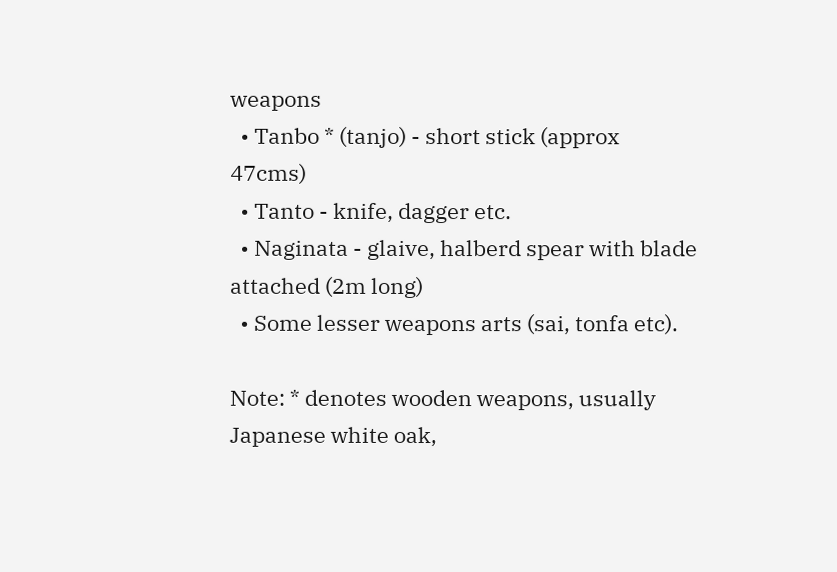weapons
  • Tanbo * (tanjo) - short stick (approx 47cms)
  • Tanto - knife, dagger etc.
  • Naginata - glaive, halberd spear with blade attached (2m long)
  • Some lesser weapons arts (sai, tonfa etc).

Note: * denotes wooden weapons, usually Japanese white oak,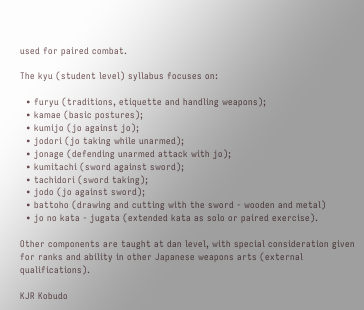used for paired combat.

The kyu (student level) syllabus focuses on:

  • furyu (traditions, etiquette and handling weapons);
  • kamae (basic postures);
  • kumijo (jo against jo);
  • jodori (jo taking while unarmed);
  • jonage (defending unarmed attack with jo);
  • kumitachi (sword against sword);
  • tachidori (sword taking);
  • jodo (jo against sword);
  • battoho (drawing and cutting with the sword - wooden and metal)
  • jo no kata - jugata (extended kata as solo or paired exercise).

Other components are taught at dan level, with special consideration given for ranks and ability in other Japanese weapons arts (external qualifications).

KJR Kobudo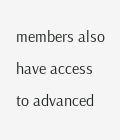members also have access to advanced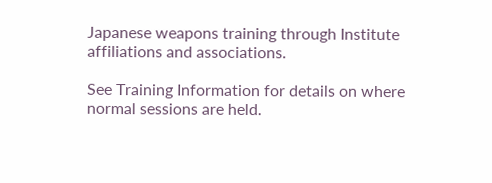Japanese weapons training through Institute affiliations and associations.

See Training Information for details on where normal sessions are held.